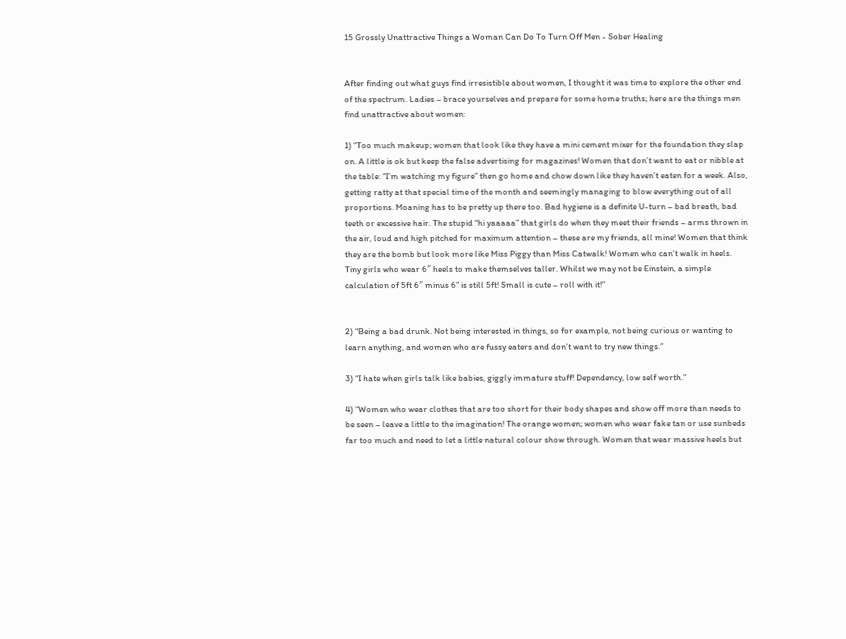15 Grossly Unattractive Things a Woman Can Do To Turn Off Men - Sober Healing


After finding out what guys find irresistible about women, I thought it was time to explore the other end of the spectrum. Ladies – brace yourselves and prepare for some home truths; here are the things men find unattractive about women:

1) “Too much makeup; women that look like they have a mini cement mixer for the foundation they slap on. A little is ok but keep the false advertising for magazines! Women that don’t want to eat or nibble at the table: “I’m watching my figure” then go home and chow down like they haven’t eaten for a week. Also, getting ratty at that special time of the month and seemingly managing to blow everything out of all proportions. Moaning has to be pretty up there too. Bad hygiene is a definite U-turn – bad breath, bad teeth or excessive hair. The stupid “hi yaaaaa” that girls do when they meet their friends – arms thrown in the air, loud and high pitched for maximum attention – these are my friends, all mine! Women that think they are the bomb but look more like Miss Piggy than Miss Catwalk! Women who can’t walk in heels. Tiny girls who wear 6″ heels to make themselves taller. Whilst we may not be Einstein, a simple calculation of 5ft 6″ minus 6” is still 5ft! Small is cute – roll with it!”


2) “Being a bad drunk. Not being interested in things, so for example, not being curious or wanting to learn anything, and women who are fussy eaters and don’t want to try new things.”

3) “I hate when girls talk like babies, giggly immature stuff! Dependency, low self worth.”

4) “Women who wear clothes that are too short for their body shapes and show off more than needs to be seen – leave a little to the imagination! The orange women; women who wear fake tan or use sunbeds far too much and need to let a little natural colour show through. Women that wear massive heels but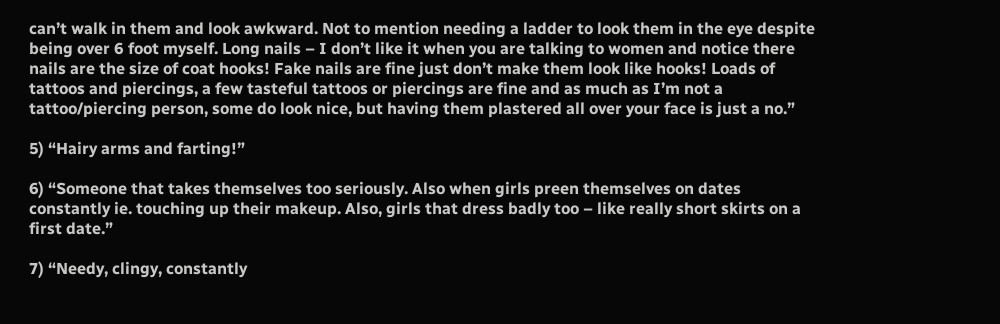can’t walk in them and look awkward. Not to mention needing a ladder to look them in the eye despite being over 6 foot myself. Long nails – I don’t like it when you are talking to women and notice there nails are the size of coat hooks! Fake nails are fine just don’t make them look like hooks! Loads of tattoos and piercings, a few tasteful tattoos or piercings are fine and as much as I’m not a tattoo/piercing person, some do look nice, but having them plastered all over your face is just a no.”

5) “Hairy arms and farting!”

6) “Someone that takes themselves too seriously. Also when girls preen themselves on dates constantly ie. touching up their makeup. Also, girls that dress badly too – like really short skirts on a first date.”

7) “Needy, clingy, constantly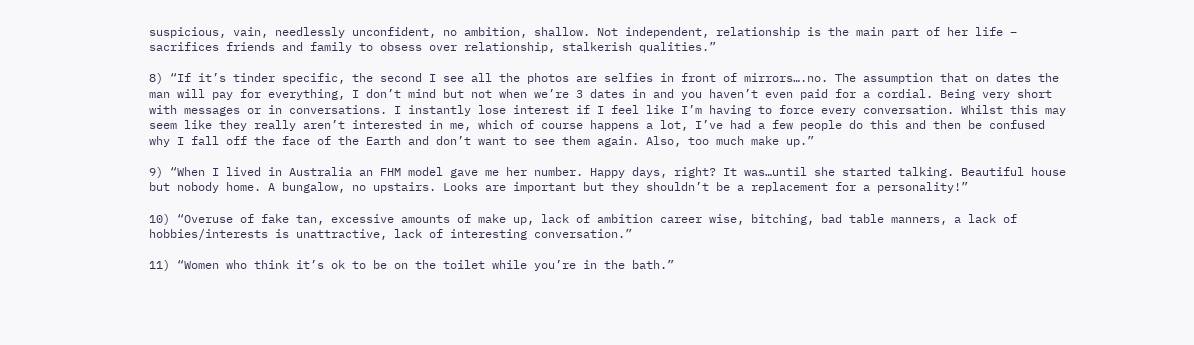suspicious, vain, needlessly unconfident, no ambition, shallow. Not independent, relationship is the main part of her life – sacrifices friends and family to obsess over relationship, stalkerish qualities.”

8) “If it’s tinder specific, the second I see all the photos are selfies in front of mirrors….no. The assumption that on dates the man will pay for everything, I don’t mind but not when we’re 3 dates in and you haven’t even paid for a cordial. Being very short with messages or in conversations. I instantly lose interest if I feel like I’m having to force every conversation. Whilst this may seem like they really aren’t interested in me, which of course happens a lot, I’ve had a few people do this and then be confused why I fall off the face of the Earth and don’t want to see them again. Also, too much make up.”

9) “When I lived in Australia an FHM model gave me her number. Happy days, right? It was…until she started talking. Beautiful house but nobody home. A bungalow, no upstairs. Looks are important but they shouldn’t be a replacement for a personality!”

10) “Overuse of fake tan, excessive amounts of make up, lack of ambition career wise, bitching, bad table manners, a lack of hobbies/interests is unattractive, lack of interesting conversation.”

11) “Women who think it’s ok to be on the toilet while you’re in the bath.”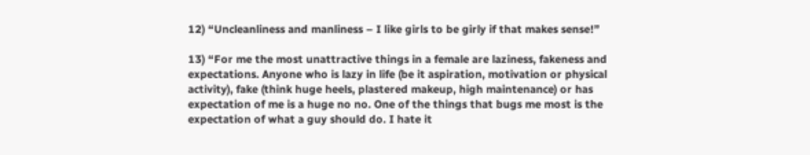12) “Uncleanliness and manliness – I like girls to be girly if that makes sense!”

13) “For me the most unattractive things in a female are laziness, fakeness and expectations. Anyone who is lazy in life (be it aspiration, motivation or physical activity), fake (think huge heels, plastered makeup, high maintenance) or has expectation of me is a huge no no. One of the things that bugs me most is the expectation of what a guy should do. I hate it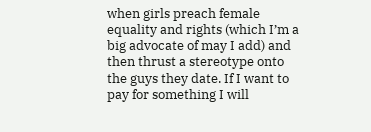when girls preach female equality and rights (which I’m a big advocate of may I add) and then thrust a stereotype onto the guys they date. If I want to pay for something I will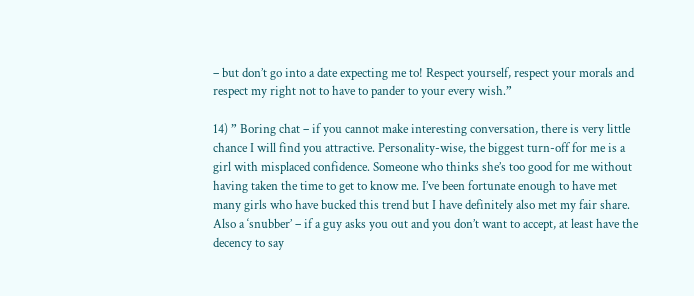– but don’t go into a date expecting me to! Respect yourself, respect your morals and respect my right not to have to pander to your every wish.”

14) ” Boring chat – if you cannot make interesting conversation, there is very little chance I will find you attractive. Personality-wise, the biggest turn-off for me is a girl with misplaced confidence. Someone who thinks she’s too good for me without having taken the time to get to know me. I’ve been fortunate enough to have met many girls who have bucked this trend but I have definitely also met my fair share. Also a ‘snubber’ – if a guy asks you out and you don’t want to accept, at least have the decency to say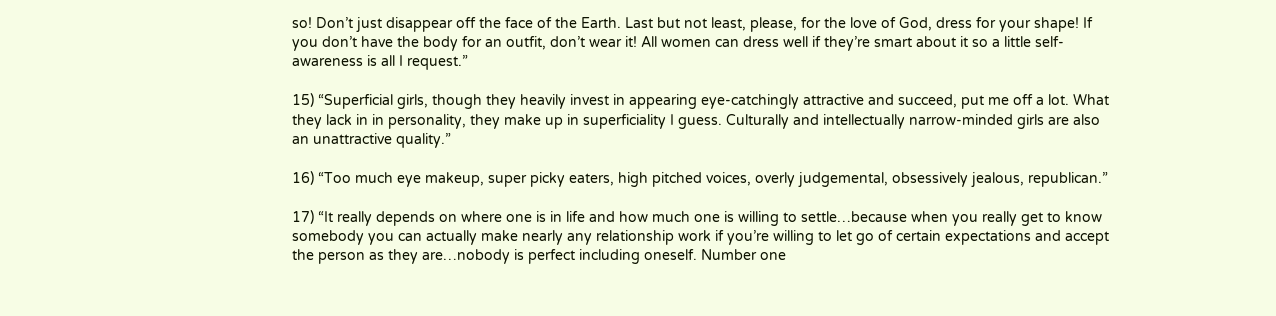so! Don’t just disappear off the face of the Earth. Last but not least, please, for the love of God, dress for your shape! If you don’t have the body for an outfit, don’t wear it! All women can dress well if they’re smart about it so a little self-awareness is all I request.”

15) “Superficial girls, though they heavily invest in appearing eye-catchingly attractive and succeed, put me off a lot. What they lack in in personality, they make up in superficiality I guess. Culturally and intellectually narrow-minded girls are also an unattractive quality.”

16) “Too much eye makeup, super picky eaters, high pitched voices, overly judgemental, obsessively jealous, republican.”

17) “It really depends on where one is in life and how much one is willing to settle…because when you really get to know somebody you can actually make nearly any relationship work if you’re willing to let go of certain expectations and accept the person as they are…nobody is perfect including oneself. Number one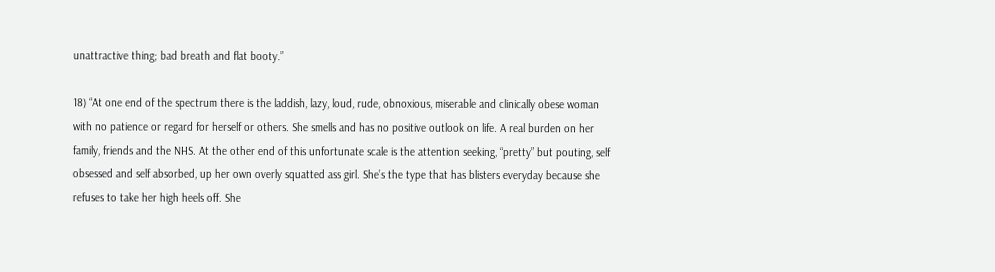unattractive thing; bad breath and flat booty.”

18) “At one end of the spectrum there is the laddish, lazy, loud, rude, obnoxious, miserable and clinically obese woman with no patience or regard for herself or others. She smells and has no positive outlook on life. A real burden on her family, friends and the NHS. At the other end of this unfortunate scale is the attention seeking, “pretty” but pouting, self obsessed and self absorbed, up her own overly squatted ass girl. She’s the type that has blisters everyday because she refuses to take her high heels off. She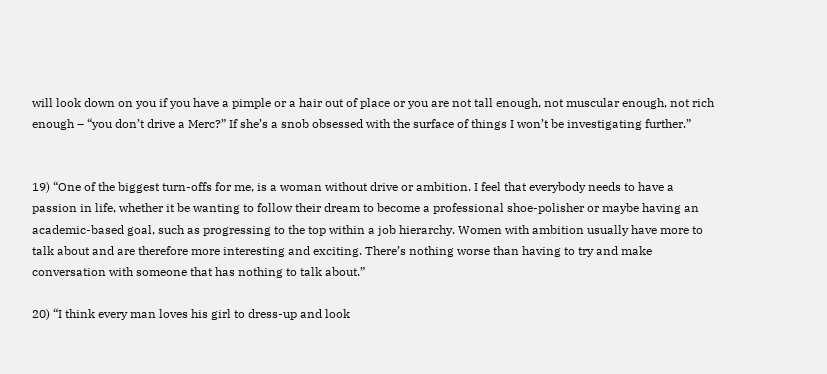will look down on you if you have a pimple or a hair out of place or you are not tall enough, not muscular enough, not rich enough – “you don’t drive a Merc?” If she’s a snob obsessed with the surface of things I won’t be investigating further.”


19) “One of the biggest turn-offs for me, is a woman without drive or ambition. I feel that everybody needs to have a passion in life, whether it be wanting to follow their dream to become a professional shoe-polisher or maybe having an academic-based goal, such as progressing to the top within a job hierarchy. Women with ambition usually have more to talk about and are therefore more interesting and exciting. There’s nothing worse than having to try and make conversation with someone that has nothing to talk about.”

20) “I think every man loves his girl to dress-up and look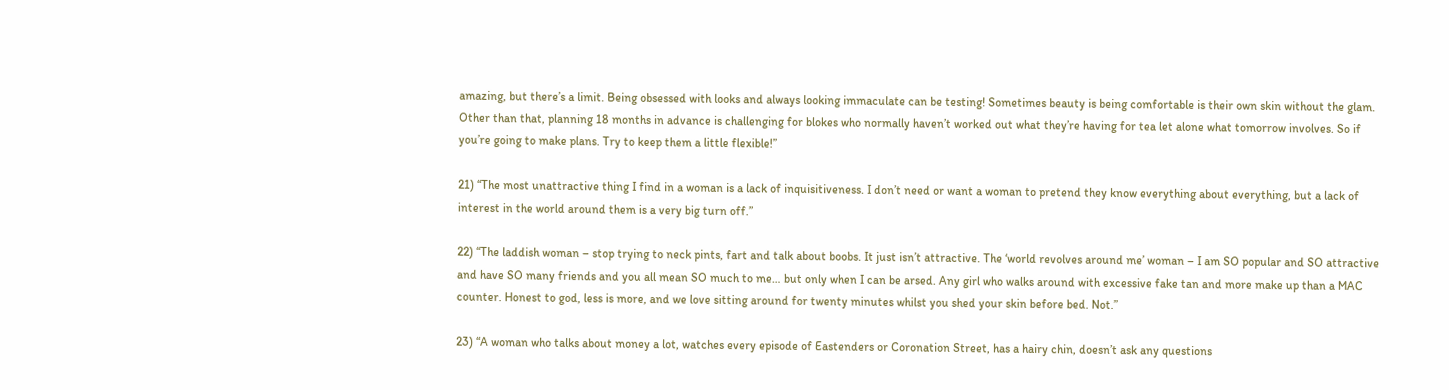amazing, but there’s a limit. Being obsessed with looks and always looking immaculate can be testing! Sometimes beauty is being comfortable is their own skin without the glam. Other than that, planning 18 months in advance is challenging for blokes who normally haven’t worked out what they’re having for tea let alone what tomorrow involves. So if you’re going to make plans. Try to keep them a little flexible!”

21) “The most unattractive thing I find in a woman is a lack of inquisitiveness. I don’t need or want a woman to pretend they know everything about everything, but a lack of interest in the world around them is a very big turn off.”

22) “The laddish woman – stop trying to neck pints, fart and talk about boobs. It just isn’t attractive. The ‘world revolves around me’ woman – I am SO popular and SO attractive and have SO many friends and you all mean SO much to me… but only when I can be arsed. Any girl who walks around with excessive fake tan and more make up than a MAC counter. Honest to god, less is more, and we love sitting around for twenty minutes whilst you shed your skin before bed. Not.”

23) “A woman who talks about money a lot, watches every episode of Eastenders or Coronation Street, has a hairy chin, doesn’t ask any questions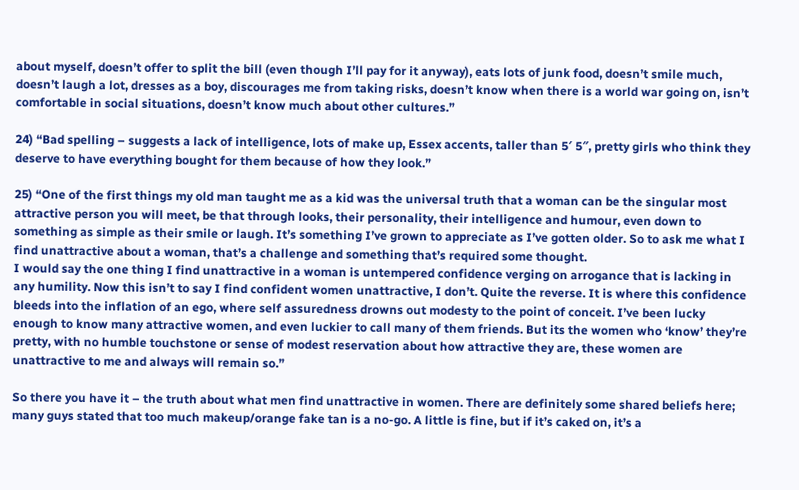about myself, doesn’t offer to split the bill (even though I’ll pay for it anyway), eats lots of junk food, doesn’t smile much, doesn’t laugh a lot, dresses as a boy, discourages me from taking risks, doesn’t know when there is a world war going on, isn’t comfortable in social situations, doesn’t know much about other cultures.”

24) “Bad spelling – suggests a lack of intelligence, lots of make up, Essex accents, taller than 5′ 5″, pretty girls who think they deserve to have everything bought for them because of how they look.”

25) “One of the first things my old man taught me as a kid was the universal truth that a woman can be the singular most attractive person you will meet, be that through looks, their personality, their intelligence and humour, even down to something as simple as their smile or laugh. It’s something I’ve grown to appreciate as I’ve gotten older. So to ask me what I find unattractive about a woman, that’s a challenge and something that’s required some thought.
I would say the one thing I find unattractive in a woman is untempered confidence verging on arrogance that is lacking in any humility. Now this isn’t to say I find confident women unattractive, I don’t. Quite the reverse. It is where this confidence bleeds into the inflation of an ego, where self assuredness drowns out modesty to the point of conceit. I’ve been lucky enough to know many attractive women, and even luckier to call many of them friends. But its the women who ‘know’ they’re pretty, with no humble touchstone or sense of modest reservation about how attractive they are, these women are unattractive to me and always will remain so.”

So there you have it – the truth about what men find unattractive in women. There are definitely some shared beliefs here; many guys stated that too much makeup/orange fake tan is a no-go. A little is fine, but if it’s caked on, it’s a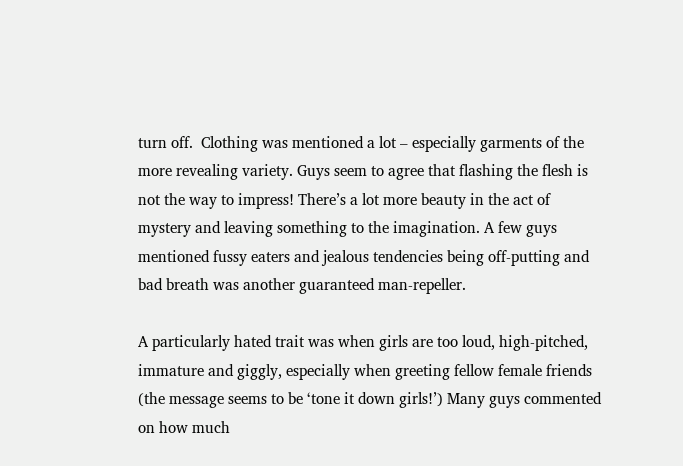turn off.  Clothing was mentioned a lot – especially garments of the more revealing variety. Guys seem to agree that flashing the flesh is not the way to impress! There’s a lot more beauty in the act of mystery and leaving something to the imagination. A few guys mentioned fussy eaters and jealous tendencies being off-putting and bad breath was another guaranteed man-repeller.

A particularly hated trait was when girls are too loud, high-pitched, immature and giggly, especially when greeting fellow female friends (the message seems to be ‘tone it down girls!’) Many guys commented on how much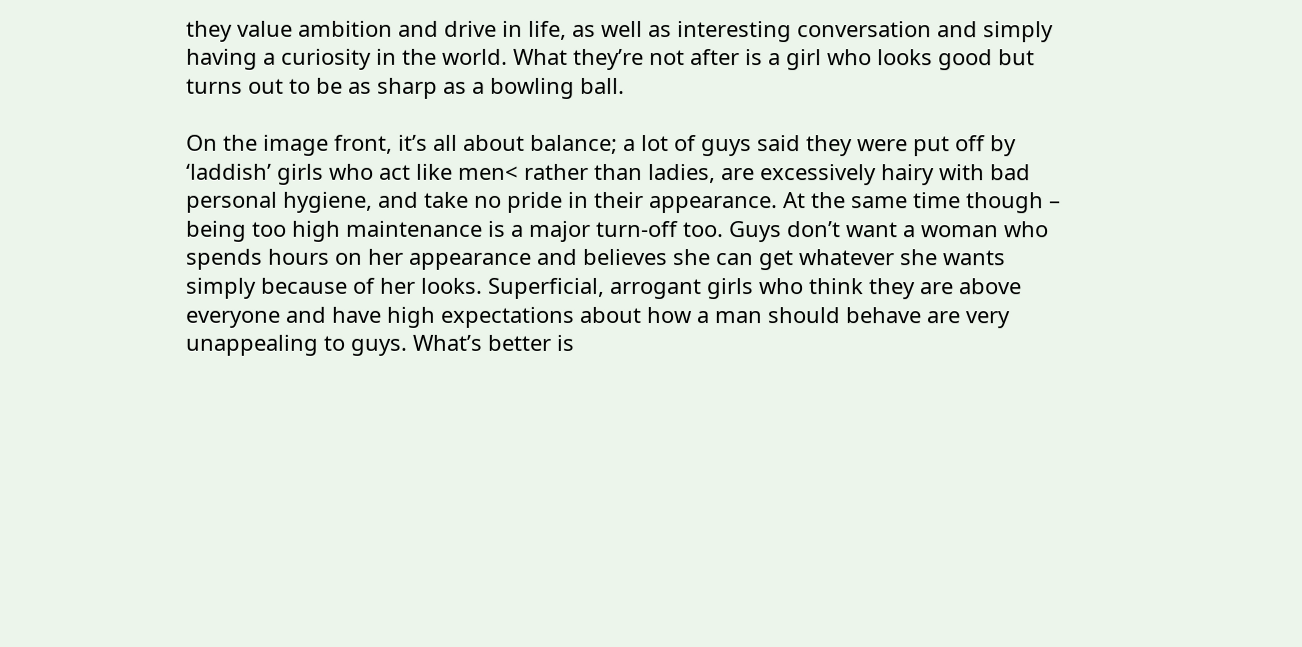they value ambition and drive in life, as well as interesting conversation and simply having a curiosity in the world. What they’re not after is a girl who looks good but turns out to be as sharp as a bowling ball.

On the image front, it’s all about balance; a lot of guys said they were put off by ‘laddish’ girls who act like men< rather than ladies, are excessively hairy with bad personal hygiene, and take no pride in their appearance. At the same time though – being too high maintenance is a major turn-off too. Guys don’t want a woman who spends hours on her appearance and believes she can get whatever she wants simply because of her looks. Superficial, arrogant girls who think they are above everyone and have high expectations about how a man should behave are very unappealing to guys. What’s better is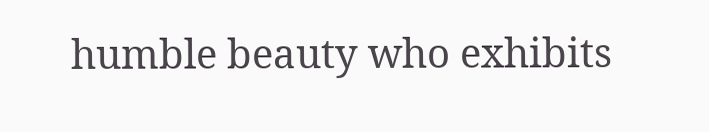humble beauty who exhibits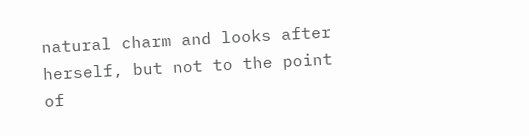natural charm and looks after herself, but not to the point of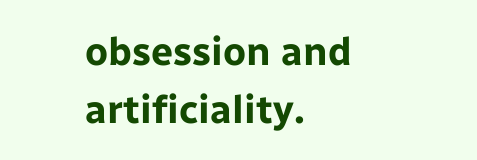obsession and artificiality.